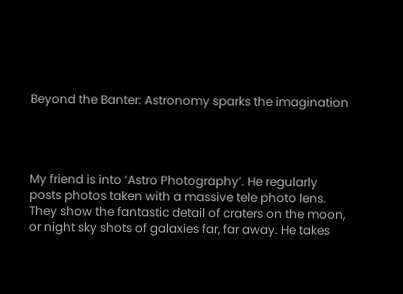Beyond the Banter: Astronomy sparks the imagination




My friend is into ‘Astro Photography’. He regularly posts photos taken with a massive tele photo lens. They show the fantastic detail of craters on the moon, or night sky shots of galaxies far, far away. He takes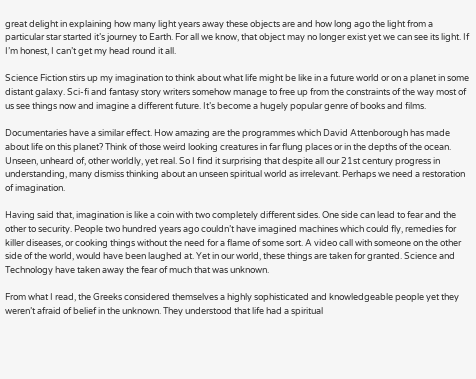great delight in explaining how many light years away these objects are and how long ago the light from a particular star started it’s journey to Earth. For all we know, that object may no longer exist yet we can see its light. If I’m honest, I can’t get my head round it all.

Science Fiction stirs up my imagination to think about what life might be like in a future world or on a planet in some distant galaxy. Sci-fi and fantasy story writers somehow manage to free up from the constraints of the way most of us see things now and imagine a different future. It’s become a hugely popular genre of books and films.

Documentaries have a similar effect. How amazing are the programmes which David Attenborough has made about life on this planet? Think of those weird looking creatures in far flung places or in the depths of the ocean. Unseen, unheard of, other worldly, yet real. So I find it surprising that despite all our 21st century progress in understanding, many dismiss thinking about an unseen spiritual world as irrelevant. Perhaps we need a restoration of imagination.

Having said that, imagination is like a coin with two completely different sides. One side can lead to fear and the other to security. People two hundred years ago couldn’t have imagined machines which could fly, remedies for killer diseases, or cooking things without the need for a flame of some sort. A video call with someone on the other side of the world, would have been laughed at. Yet in our world, these things are taken for granted. Science and Technology have taken away the fear of much that was unknown.

From what I read, the Greeks considered themselves a highly sophisticated and knowledgeable people yet they weren’t afraid of belief in the unknown. They understood that life had a spiritual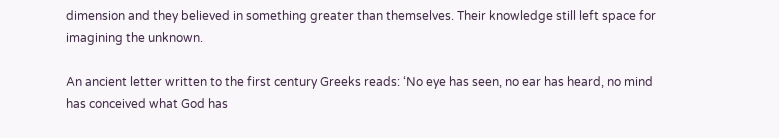dimension and they believed in something greater than themselves. Their knowledge still left space for imagining the unknown.

An ancient letter written to the first century Greeks reads: ‘No eye has seen, no ear has heard, no mind has conceived what God has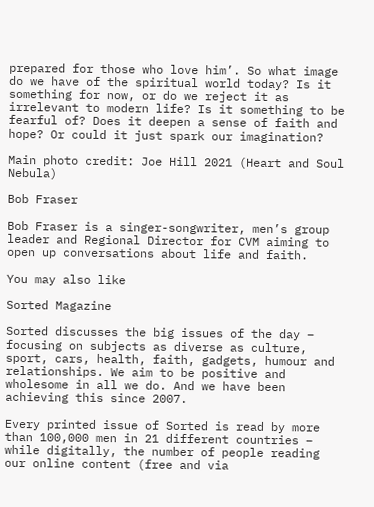prepared for those who love him’. So what image do we have of the spiritual world today? Is it something for now, or do we reject it as irrelevant to modern life? Is it something to be fearful of? Does it deepen a sense of faith and hope? Or could it just spark our imagination?

Main photo credit: Joe Hill 2021 (Heart and Soul Nebula)

Bob Fraser

Bob Fraser is a singer-songwriter, men’s group leader and Regional Director for CVM aiming to open up conversations about life and faith.

You may also like

Sorted Magazine

Sorted discusses the big issues of the day – focusing on subjects as diverse as culture, sport, cars, health, faith, gadgets, humour and relationships. We aim to be positive and wholesome in all we do. And we have been achieving this since 2007.

Every printed issue of Sorted is read by more than 100,000 men in 21 different countries – while digitally, the number of people reading our online content (free and via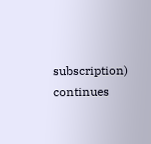subscription) continues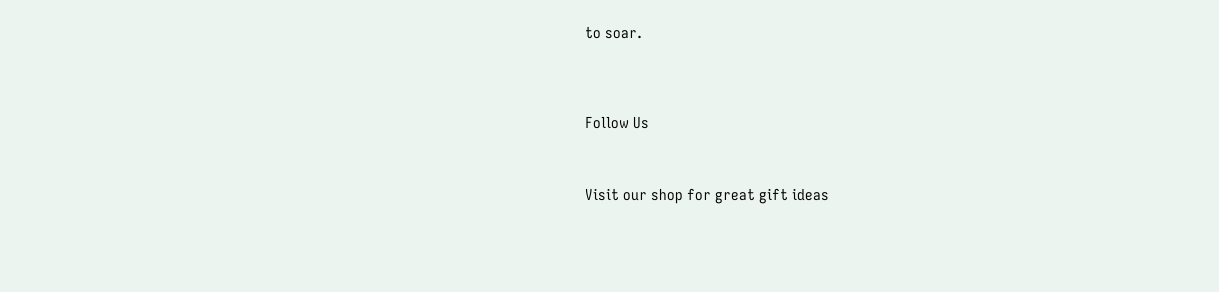to soar.




Follow Us



Visit our shop for great gift ideas